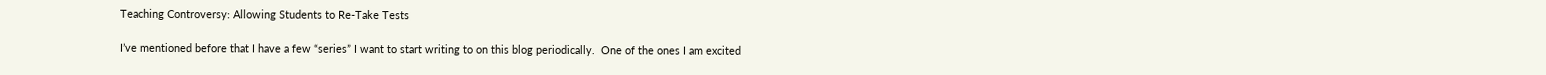Teaching Controversy: Allowing Students to Re-Take Tests

I’ve mentioned before that I have a few “series” I want to start writing to on this blog periodically.  One of the ones I am excited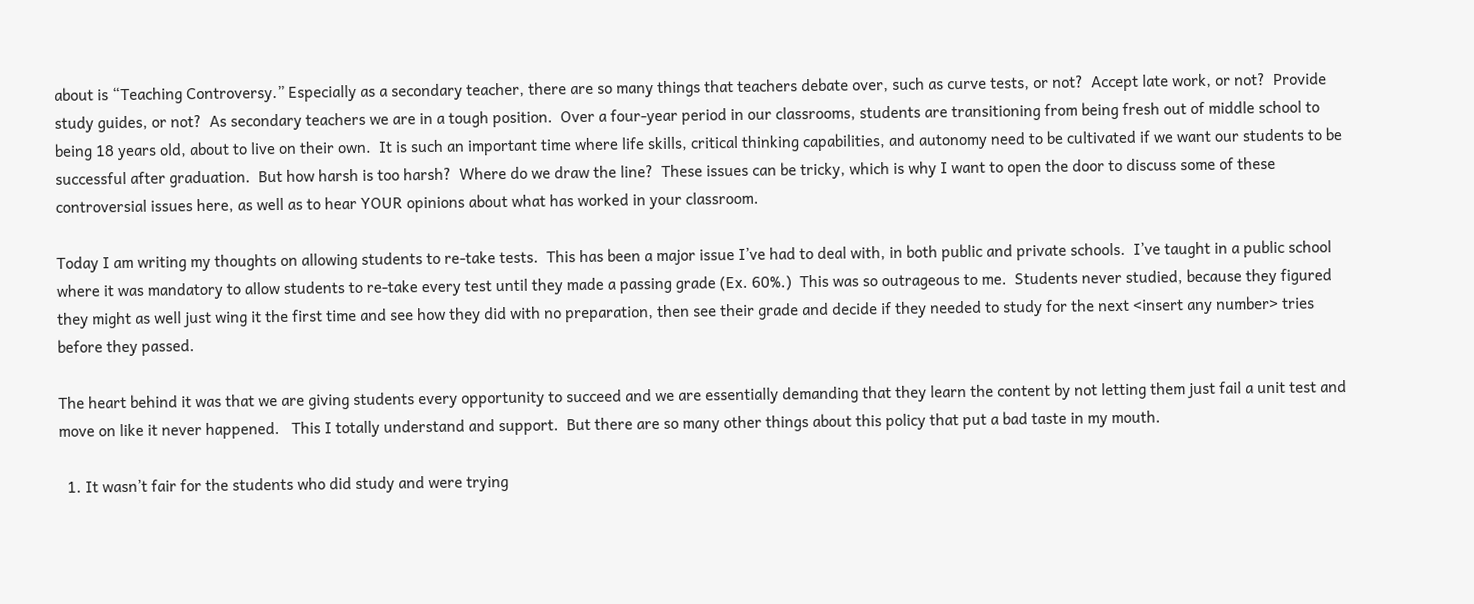about is “Teaching Controversy.” Especially as a secondary teacher, there are so many things that teachers debate over, such as curve tests, or not?  Accept late work, or not?  Provide study guides, or not?  As secondary teachers we are in a tough position.  Over a four-year period in our classrooms, students are transitioning from being fresh out of middle school to being 18 years old, about to live on their own.  It is such an important time where life skills, critical thinking capabilities, and autonomy need to be cultivated if we want our students to be successful after graduation.  But how harsh is too harsh?  Where do we draw the line?  These issues can be tricky, which is why I want to open the door to discuss some of these controversial issues here, as well as to hear YOUR opinions about what has worked in your classroom.

Today I am writing my thoughts on allowing students to re-take tests.  This has been a major issue I’ve had to deal with, in both public and private schools.  I’ve taught in a public school where it was mandatory to allow students to re-take every test until they made a passing grade (Ex. 60%.)  This was so outrageous to me.  Students never studied, because they figured they might as well just wing it the first time and see how they did with no preparation, then see their grade and decide if they needed to study for the next <insert any number> tries before they passed.

The heart behind it was that we are giving students every opportunity to succeed and we are essentially demanding that they learn the content by not letting them just fail a unit test and move on like it never happened.   This I totally understand and support.  But there are so many other things about this policy that put a bad taste in my mouth.

  1. It wasn’t fair for the students who did study and were trying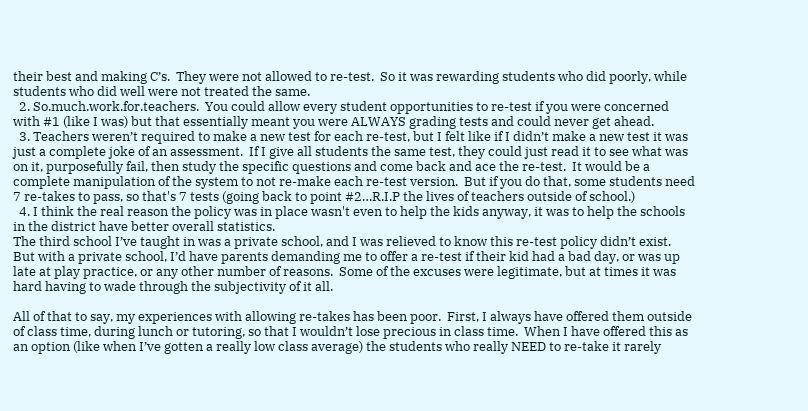their best and making C’s.  They were not allowed to re-test.  So it was rewarding students who did poorly, while students who did well were not treated the same.
  2. So.much.work.for.teachers.  You could allow every student opportunities to re-test if you were concerned with #1 (like I was) but that essentially meant you were ALWAYS grading tests and could never get ahead.
  3. Teachers weren’t required to make a new test for each re-test, but I felt like if I didn’t make a new test it was just a complete joke of an assessment.  If I give all students the same test, they could just read it to see what was on it, purposefully fail, then study the specific questions and come back and ace the re-test.  It would be a complete manipulation of the system to not re-make each re-test version.  But if you do that, some students need 7 re-takes to pass, so that's 7 tests (going back to point #2…R.I.P the lives of teachers outside of school.)
  4. I think the real reason the policy was in place wasn't even to help the kids anyway, it was to help the schools in the district have better overall statistics.
The third school I’ve taught in was a private school, and I was relieved to know this re-test policy didn’t exist.  But with a private school, I’d have parents demanding me to offer a re-test if their kid had a bad day, or was up late at play practice, or any other number of reasons.  Some of the excuses were legitimate, but at times it was hard having to wade through the subjectivity of it all.

All of that to say, my experiences with allowing re-takes has been poor.  First, I always have offered them outside of class time, during lunch or tutoring, so that I wouldn’t lose precious in class time.  When I have offered this as an option (like when I’ve gotten a really low class average) the students who really NEED to re-take it rarely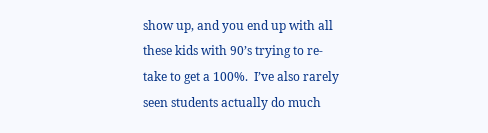show up, and you end up with all these kids with 90’s trying to re-take to get a 100%.  I’ve also rarely seen students actually do much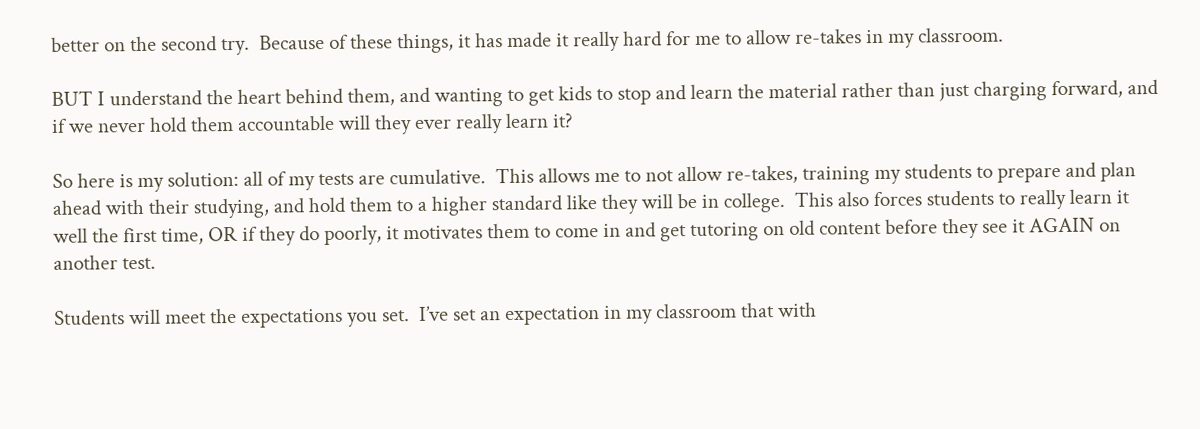better on the second try.  Because of these things, it has made it really hard for me to allow re-takes in my classroom.

BUT I understand the heart behind them, and wanting to get kids to stop and learn the material rather than just charging forward, and if we never hold them accountable will they ever really learn it?

So here is my solution: all of my tests are cumulative.  This allows me to not allow re-takes, training my students to prepare and plan ahead with their studying, and hold them to a higher standard like they will be in college.  This also forces students to really learn it well the first time, OR if they do poorly, it motivates them to come in and get tutoring on old content before they see it AGAIN on another test.

Students will meet the expectations you set.  I’ve set an expectation in my classroom that with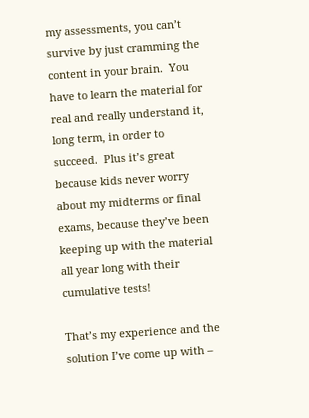my assessments, you can’t survive by just cramming the content in your brain.  You have to learn the material for real and really understand it, long term, in order to succeed.  Plus it’s great because kids never worry about my midterms or final exams, because they’ve been keeping up with the material all year long with their cumulative tests!

That’s my experience and the solution I’ve come up with –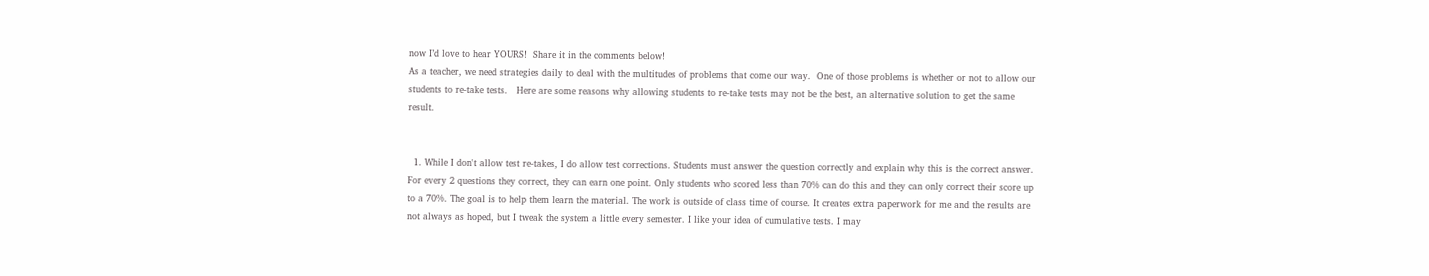now I’d love to hear YOURS!  Share it in the comments below!
As a teacher, we need strategies daily to deal with the multitudes of problems that come our way.  One of those problems is whether or not to allow our students to re-take tests.   Here are some reasons why allowing students to re-take tests may not be the best, an alternative solution to get the same result.


  1. While I don't allow test re-takes, I do allow test corrections. Students must answer the question correctly and explain why this is the correct answer. For every 2 questions they correct, they can earn one point. Only students who scored less than 70% can do this and they can only correct their score up to a 70%. The goal is to help them learn the material. The work is outside of class time of course. It creates extra paperwork for me and the results are not always as hoped, but I tweak the system a little every semester. I like your idea of cumulative tests. I may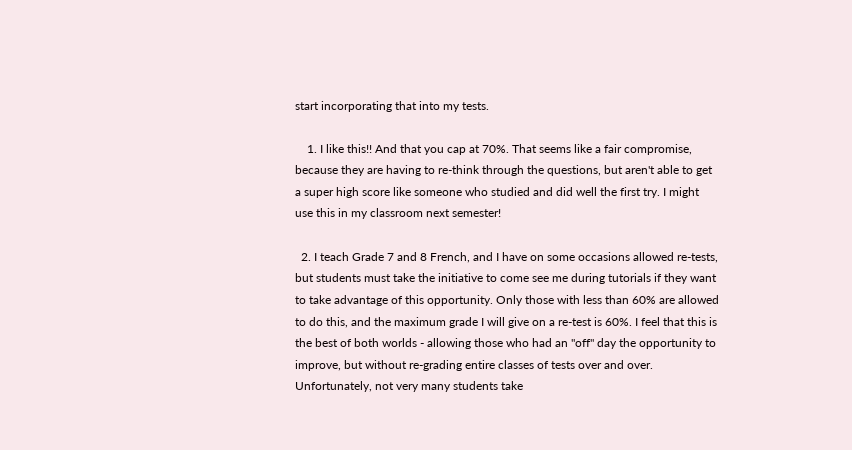start incorporating that into my tests.

    1. I like this!! And that you cap at 70%. That seems like a fair compromise, because they are having to re-think through the questions, but aren't able to get a super high score like someone who studied and did well the first try. I might use this in my classroom next semester!

  2. I teach Grade 7 and 8 French, and I have on some occasions allowed re-tests, but students must take the initiative to come see me during tutorials if they want to take advantage of this opportunity. Only those with less than 60% are allowed to do this, and the maximum grade I will give on a re-test is 60%. I feel that this is the best of both worlds - allowing those who had an "off" day the opportunity to improve, but without re-grading entire classes of tests over and over. Unfortunately, not very many students take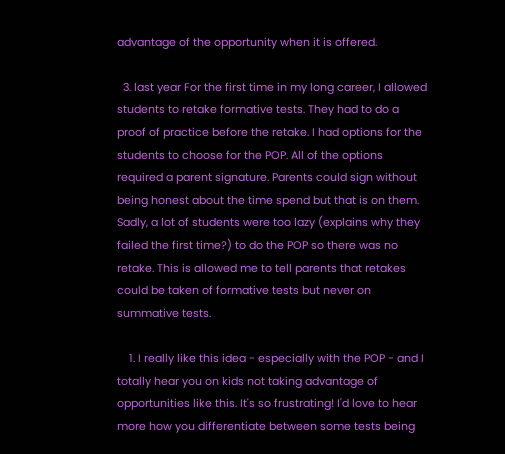advantage of the opportunity when it is offered.

  3. last year For the first time in my long career, I allowed students to retake formative tests. They had to do a proof of practice before the retake. I had options for the students to choose for the POP. All of the options required a parent signature. Parents could sign without being honest about the time spend but that is on them. Sadly, a lot of students were too lazy (explains why they failed the first time?) to do the POP so there was no retake. This is allowed me to tell parents that retakes could be taken of formative tests but never on summative tests.

    1. I really like this idea - especially with the POP - and I totally hear you on kids not taking advantage of opportunities like this. It's so frustrating! I'd love to hear more how you differentiate between some tests being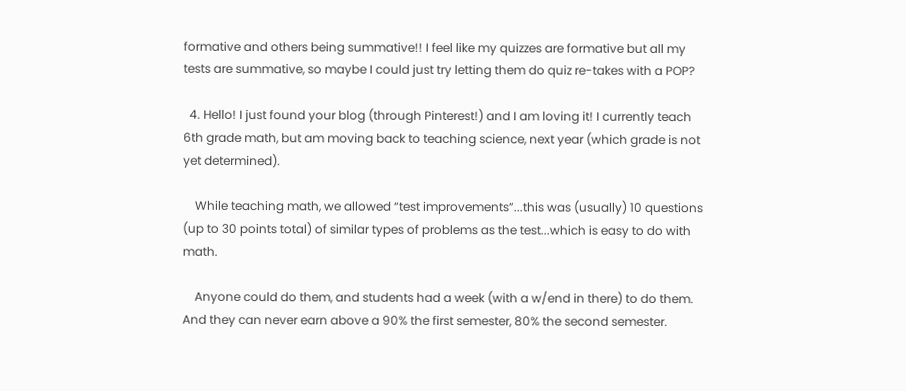formative and others being summative!! I feel like my quizzes are formative but all my tests are summative, so maybe I could just try letting them do quiz re-takes with a POP?

  4. Hello! I just found your blog (through Pinterest!) and I am loving it! I currently teach 6th grade math, but am moving back to teaching science, next year (which grade is not yet determined).

    While teaching math, we allowed “test improvements”...this was (usually) 10 questions (up to 30 points total) of similar types of problems as the test...which is easy to do with math.

    Anyone could do them, and students had a week (with a w/end in there) to do them. And they can never earn above a 90% the first semester, 80% the second semester.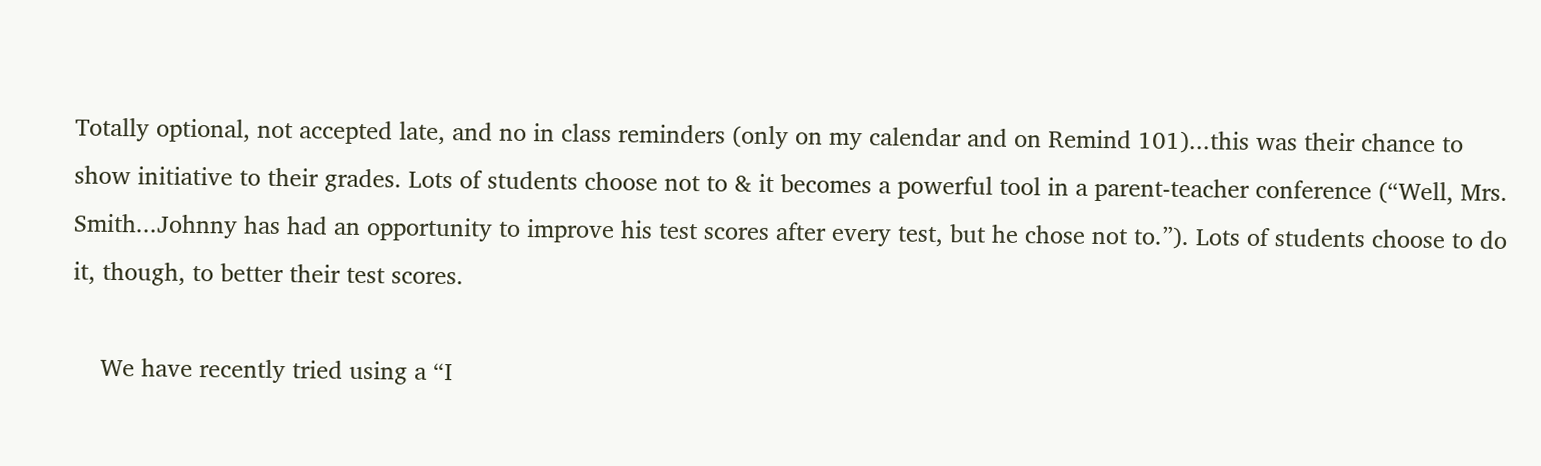Totally optional, not accepted late, and no in class reminders (only on my calendar and on Remind 101)...this was their chance to show initiative to their grades. Lots of students choose not to & it becomes a powerful tool in a parent-teacher conference (“Well, Mrs. Smith...Johnny has had an opportunity to improve his test scores after every test, but he chose not to.”). Lots of students choose to do it, though, to better their test scores.

    We have recently tried using a “I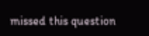missed this question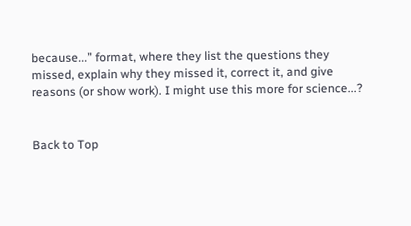because...” format, where they list the questions they missed, explain why they missed it, correct it, and give reasons (or show work). I might use this more for science...?


Back to Top